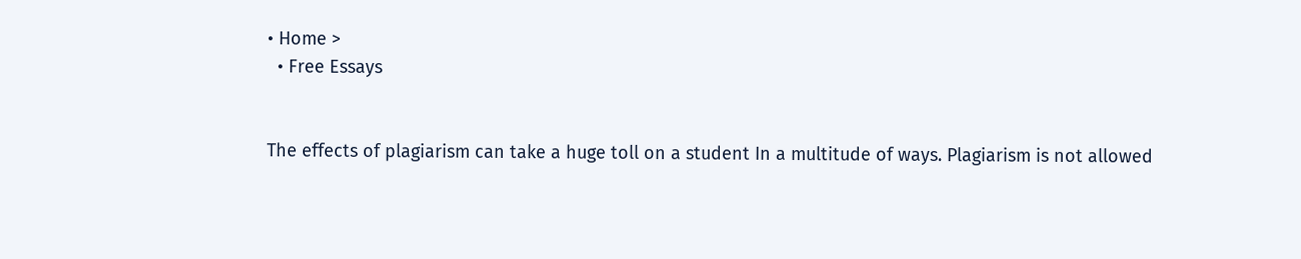• Home >
  • Free Essays


The effects of plagiarism can take a huge toll on a student In a multitude of ways. Plagiarism is not allowed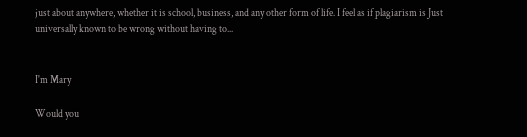just about anywhere, whether it is school, business, and any other form of life. I feel as if plagiarism is Just universally known to be wrong without having to...


I'm Mary

Would you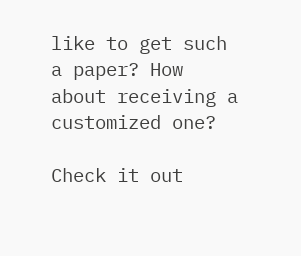like to get such a paper? How about receiving a customized one?

Check it out